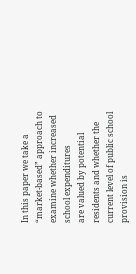In this paper we take a “market-based” approach to examine whether increased school expenditures
are valued by potential residents and whether the current level of public school provision is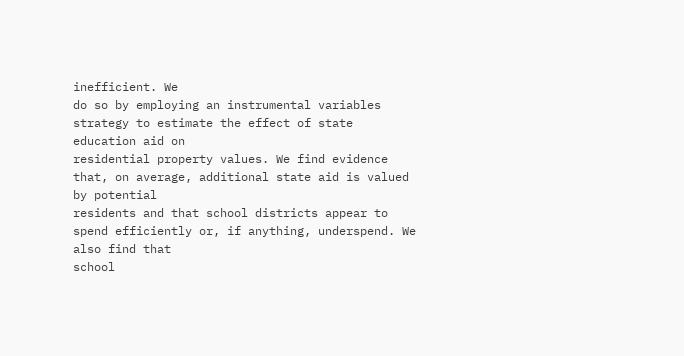inefficient. We
do so by employing an instrumental variables strategy to estimate the effect of state education aid on
residential property values. We find evidence that, on average, additional state aid is valued by potential
residents and that school districts appear to spend efficiently or, if anything, underspend. We also find that
school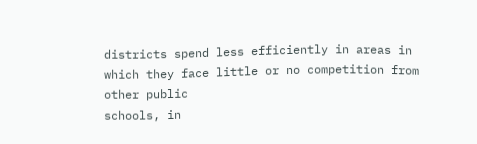districts spend less efficiently in areas in which they face little or no competition from other public
schools, in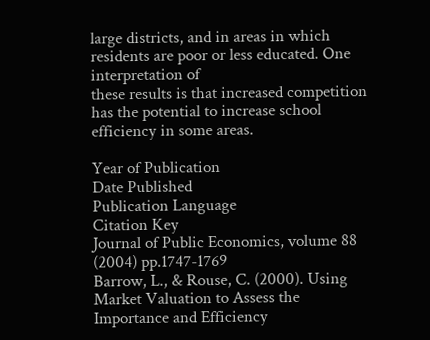large districts, and in areas in which residents are poor or less educated. One interpretation of
these results is that increased competition has the potential to increase school efficiency in some areas.

Year of Publication
Date Published
Publication Language
Citation Key
Journal of Public Economics, volume 88 (2004) pp.1747-1769
Barrow, L., & Rouse, C. (2000). Using Market Valuation to Assess the Importance and Efficiency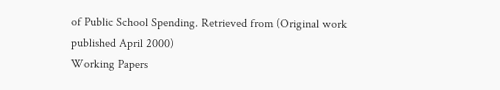of Public School Spending. Retrieved from (Original work published April 2000)
Working Papers